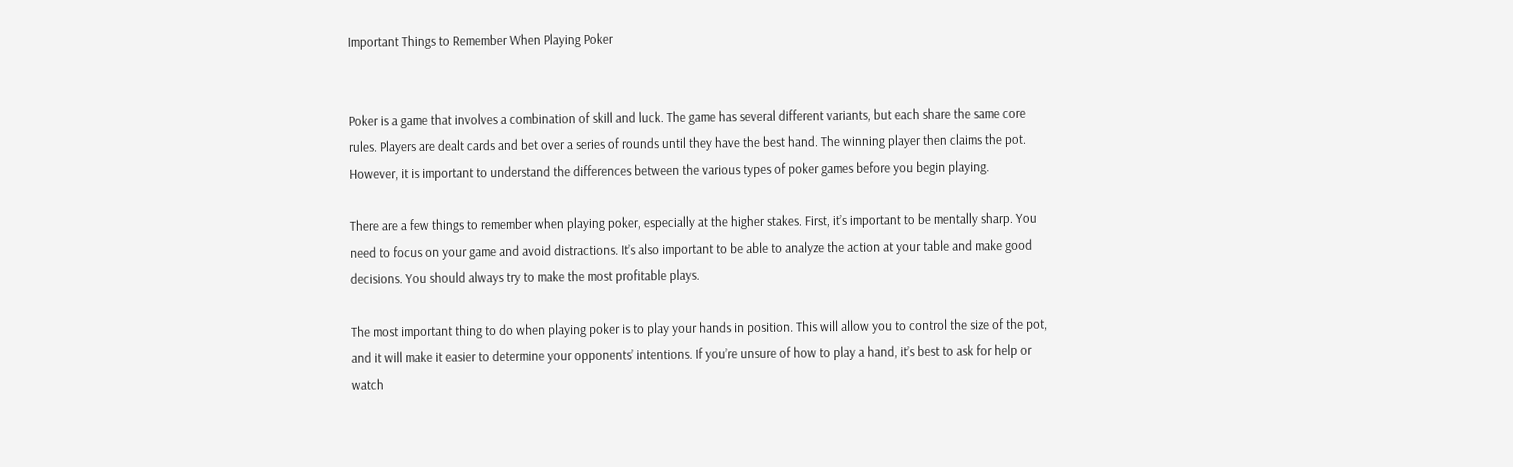Important Things to Remember When Playing Poker


Poker is a game that involves a combination of skill and luck. The game has several different variants, but each share the same core rules. Players are dealt cards and bet over a series of rounds until they have the best hand. The winning player then claims the pot. However, it is important to understand the differences between the various types of poker games before you begin playing.

There are a few things to remember when playing poker, especially at the higher stakes. First, it’s important to be mentally sharp. You need to focus on your game and avoid distractions. It’s also important to be able to analyze the action at your table and make good decisions. You should always try to make the most profitable plays.

The most important thing to do when playing poker is to play your hands in position. This will allow you to control the size of the pot, and it will make it easier to determine your opponents’ intentions. If you’re unsure of how to play a hand, it’s best to ask for help or watch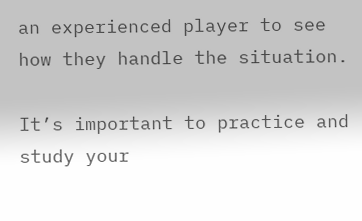an experienced player to see how they handle the situation.

It’s important to practice and study your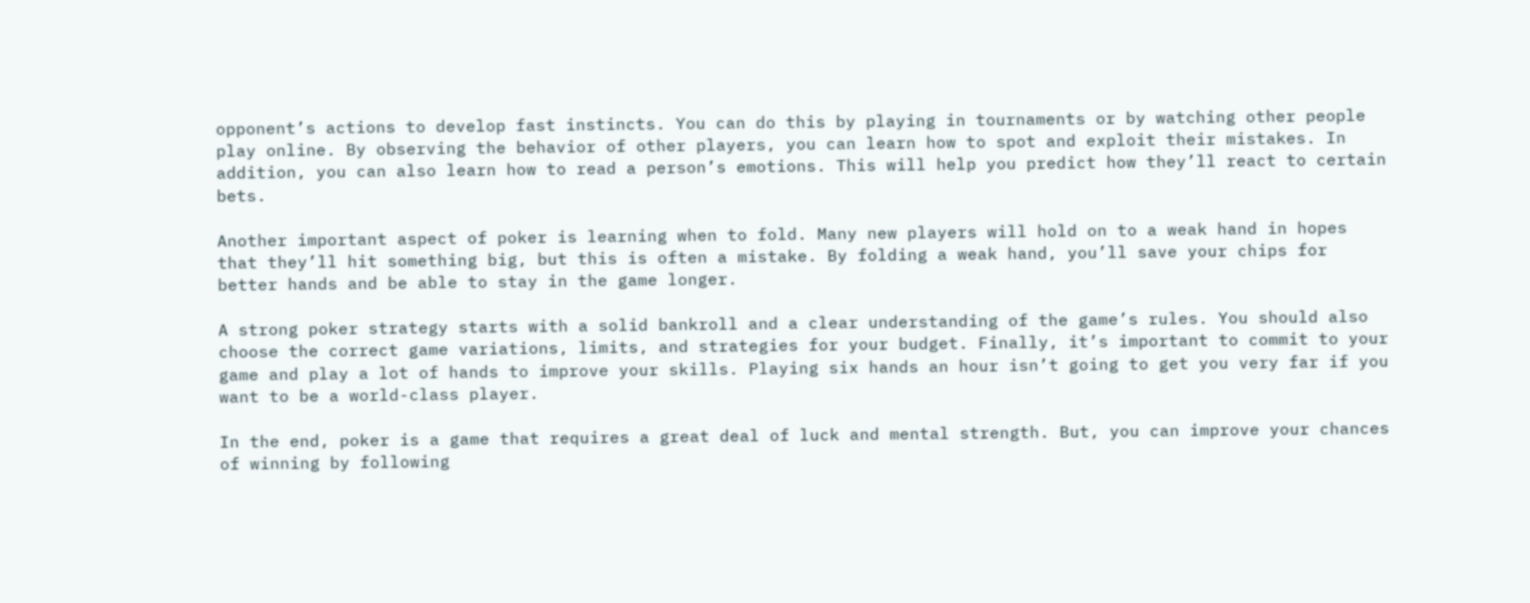opponent’s actions to develop fast instincts. You can do this by playing in tournaments or by watching other people play online. By observing the behavior of other players, you can learn how to spot and exploit their mistakes. In addition, you can also learn how to read a person’s emotions. This will help you predict how they’ll react to certain bets.

Another important aspect of poker is learning when to fold. Many new players will hold on to a weak hand in hopes that they’ll hit something big, but this is often a mistake. By folding a weak hand, you’ll save your chips for better hands and be able to stay in the game longer.

A strong poker strategy starts with a solid bankroll and a clear understanding of the game’s rules. You should also choose the correct game variations, limits, and strategies for your budget. Finally, it’s important to commit to your game and play a lot of hands to improve your skills. Playing six hands an hour isn’t going to get you very far if you want to be a world-class player.

In the end, poker is a game that requires a great deal of luck and mental strength. But, you can improve your chances of winning by following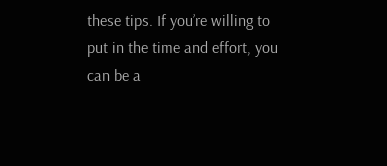these tips. If you’re willing to put in the time and effort, you can be a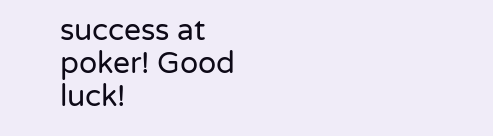success at poker! Good luck!